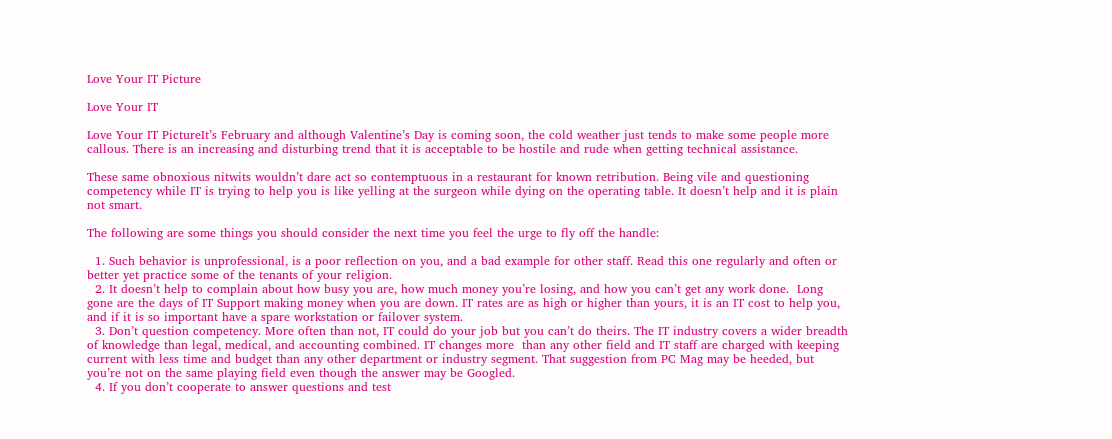Love Your IT Picture

Love Your IT

Love Your IT PictureIt’s February and although Valentine’s Day is coming soon, the cold weather just tends to make some people more callous. There is an increasing and disturbing trend that it is acceptable to be hostile and rude when getting technical assistance.

These same obnoxious nitwits wouldn’t dare act so contemptuous in a restaurant for known retribution. Being vile and questioning competency while IT is trying to help you is like yelling at the surgeon while dying on the operating table. It doesn’t help and it is plain not smart.

The following are some things you should consider the next time you feel the urge to fly off the handle:

  1. Such behavior is unprofessional, is a poor reflection on you, and a bad example for other staff. Read this one regularly and often or better yet practice some of the tenants of your religion.
  2. It doesn’t help to complain about how busy you are, how much money you’re losing, and how you can’t get any work done.  Long gone are the days of IT Support making money when you are down. IT rates are as high or higher than yours, it is an IT cost to help you, and if it is so important have a spare workstation or failover system.
  3. Don’t question competency. More often than not, IT could do your job but you can’t do theirs. The IT industry covers a wider breadth of knowledge than legal, medical, and accounting combined. IT changes more  than any other field and IT staff are charged with keeping current with less time and budget than any other department or industry segment. That suggestion from PC Mag may be heeded, but you’re not on the same playing field even though the answer may be Googled.
  4. If you don’t cooperate to answer questions and test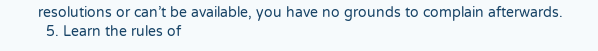resolutions or can’t be available, you have no grounds to complain afterwards.
  5. Learn the rules of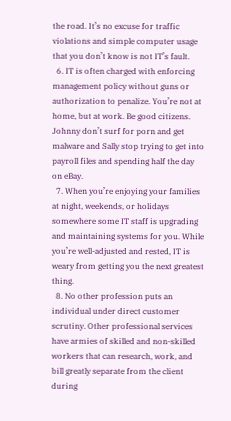the road. It’s no excuse for traffic violations and simple computer usage that you don’t know is not IT’s fault.
  6. IT is often charged with enforcing management policy without guns or authorization to penalize. You’re not at home, but at work. Be good citizens. Johnny don’t surf for porn and get malware and Sally stop trying to get into payroll files and spending half the day on eBay.
  7. When you’re enjoying your families at night, weekends, or holidays somewhere some IT staff is upgrading and maintaining systems for you. While you’re well-adjusted and rested, IT is weary from getting you the next greatest thing.
  8. No other profession puts an individual under direct customer scrutiny. Other professional services have armies of skilled and non-skilled workers that can research, work, and bill greatly separate from the client during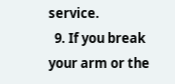service.
  9. If you break your arm or the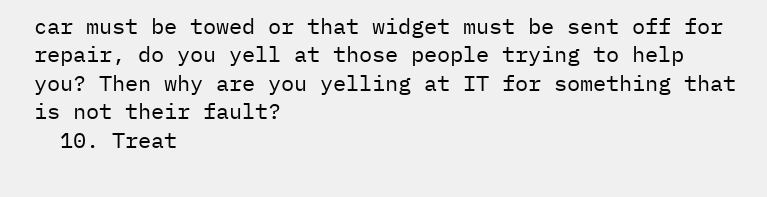car must be towed or that widget must be sent off for repair, do you yell at those people trying to help you? Then why are you yelling at IT for something that is not their fault?
  10. Treat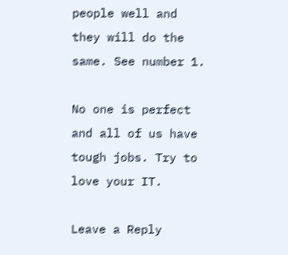people well and they will do the same. See number 1.

No one is perfect and all of us have tough jobs. Try to love your IT.

Leave a Reply